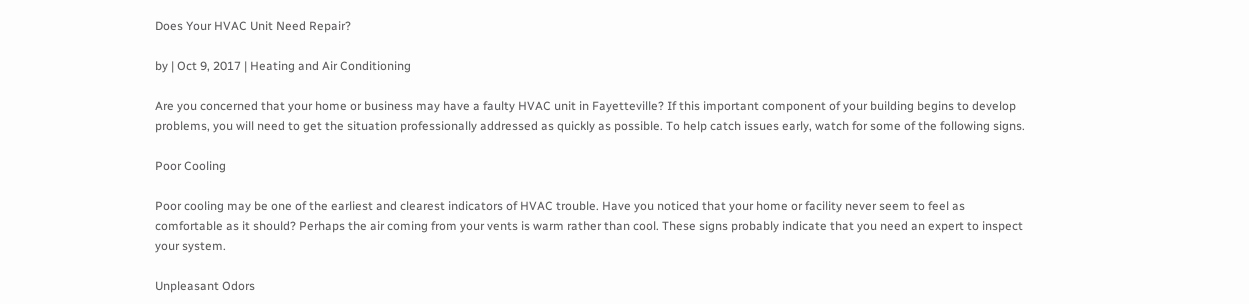Does Your HVAC Unit Need Repair?

by | Oct 9, 2017 | Heating and Air Conditioning

Are you concerned that your home or business may have a faulty HVAC unit in Fayetteville? If this important component of your building begins to develop problems, you will need to get the situation professionally addressed as quickly as possible. To help catch issues early, watch for some of the following signs.

Poor Cooling

Poor cooling may be one of the earliest and clearest indicators of HVAC trouble. Have you noticed that your home or facility never seem to feel as comfortable as it should? Perhaps the air coming from your vents is warm rather than cool. These signs probably indicate that you need an expert to inspect your system.

Unpleasant Odors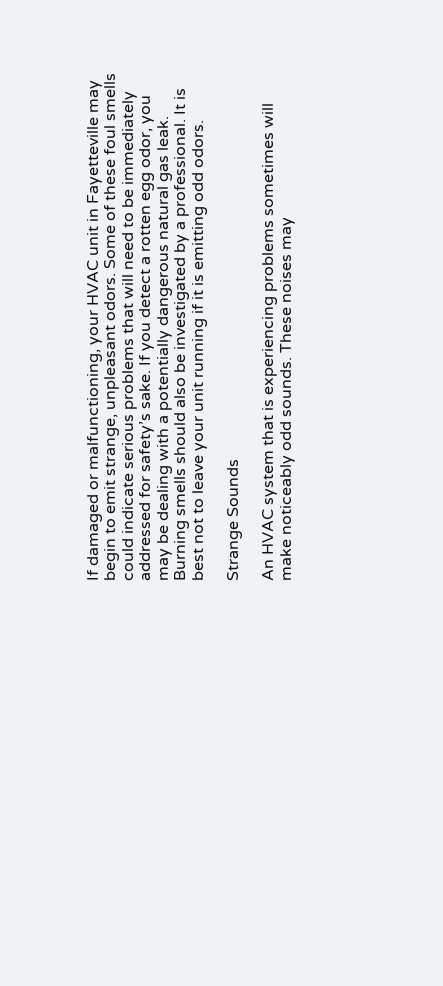If damaged or malfunctioning, your HVAC unit in Fayetteville may begin to emit strange, unpleasant odors. Some of these foul smells could indicate serious problems that will need to be immediately addressed for safety’s sake. If you detect a rotten egg odor, you may be dealing with a potentially dangerous natural gas leak. Burning smells should also be investigated by a professional. It is best not to leave your unit running if it is emitting odd odors.

Strange Sounds

An HVAC system that is experiencing problems sometimes will make noticeably odd sounds. These noises may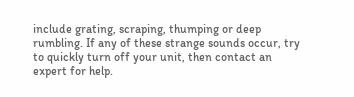include grating, scraping, thumping or deep rumbling. If any of these strange sounds occur, try to quickly turn off your unit, then contact an expert for help.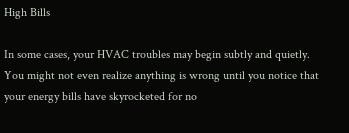High Bills

In some cases, your HVAC troubles may begin subtly and quietly. You might not even realize anything is wrong until you notice that your energy bills have skyrocketed for no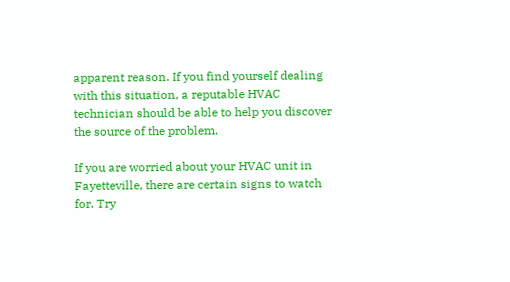apparent reason. If you find yourself dealing with this situation, a reputable HVAC technician should be able to help you discover the source of the problem.

If you are worried about your HVAC unit in Fayetteville, there are certain signs to watch for. Try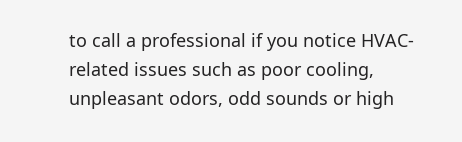to call a professional if you notice HVAC-related issues such as poor cooling, unpleasant odors, odd sounds or high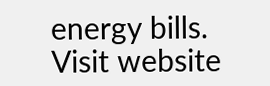energy bills. Visit website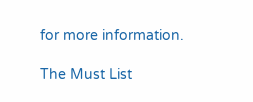for more information.

The Must List